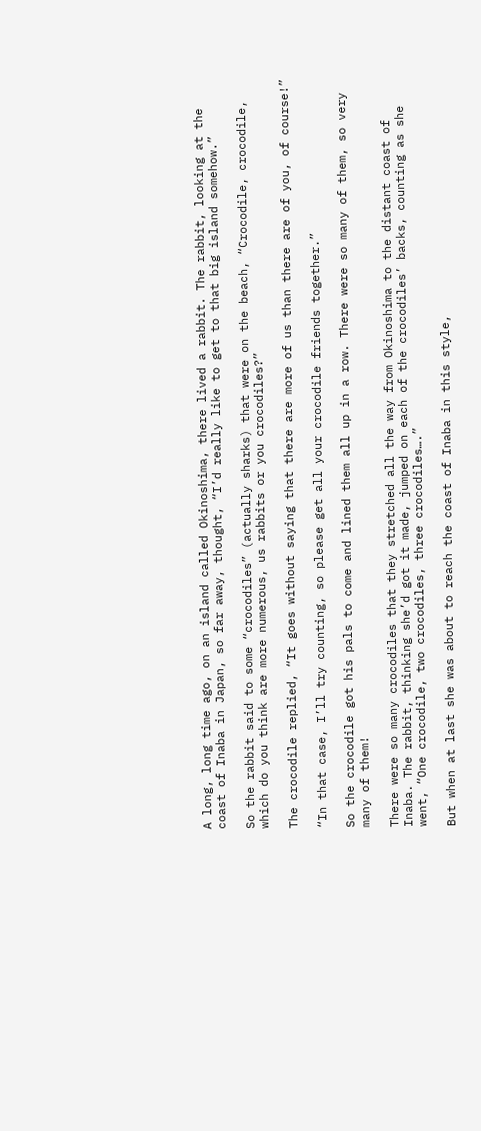A long, long time ago, on an island called Okinoshima, there lived a rabbit. The rabbit, looking at the coast of Inaba in Japan, so far away, thought, “I’d really like to get to that big island somehow.”

So the rabbit said to some “crocodiles” (actually sharks) that were on the beach, “Crocodile, crocodile, which do you think are more numerous, us rabbits or you crocodiles?”

The crocodile replied, “It goes without saying that there are more of us than there are of you, of course!”

“In that case, I’ll try counting, so please get all your crocodile friends together.”

So the crocodile got his pals to come and lined them all up in a row. There were so many of them, so very many of them!

There were so many crocodiles that they stretched all the way from Okinoshima to the distant coast of Inaba. The rabbit, thinking she’d got it made, jumped on each of the crocodiles’ backs, counting as she went, “One crocodile, two crocodiles, three crocodiles….”

But when at last she was about to reach the coast of Inaba in this style,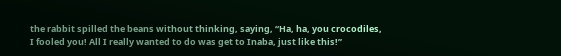the rabbit spilled the beans without thinking, saying, “Ha, ha, you crocodiles, I fooled you! All I really wanted to do was get to Inaba, just like this!”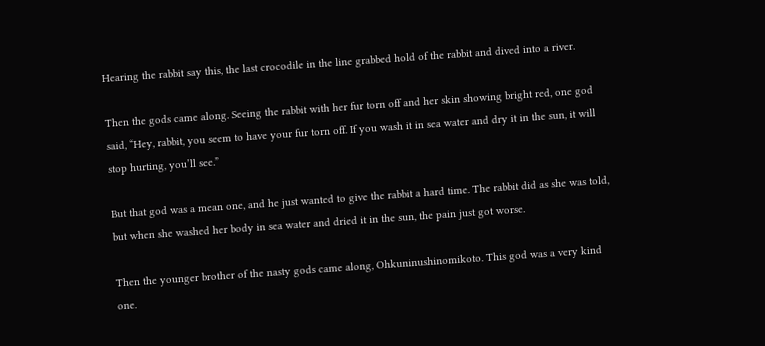Hearing the rabbit say this, the last crocodile in the line grabbed hold of the rabbit and dived into a river.

Then the gods came along. Seeing the rabbit with her fur torn off and her skin showing bright red, one god said, “Hey, rabbit, you seem to have your fur torn off. If you wash it in sea water and dry it in the sun, it will stop hurting, you’ll see.”

But that god was a mean one, and he just wanted to give the rabbit a hard time. The rabbit did as she was told, but when she washed her body in sea water and dried it in the sun, the pain just got worse.

Then the younger brother of the nasty gods came along, Ohkuninushinomikoto. This god was a very kind one.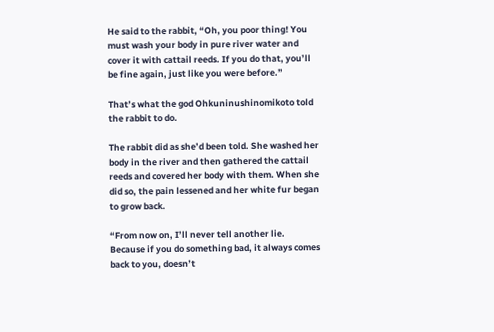He said to the rabbit, “Oh, you poor thing! You must wash your body in pure river water and cover it with cattail reeds. If you do that, you’ll be fine again, just like you were before.”

That’s what the god Ohkuninushinomikoto told the rabbit to do.

The rabbit did as she’d been told. She washed her body in the river and then gathered the cattail reeds and covered her body with them. When she did so, the pain lessened and her white fur began to grow back.

“From now on, I’ll never tell another lie. Because if you do something bad, it always comes back to you, doesn’t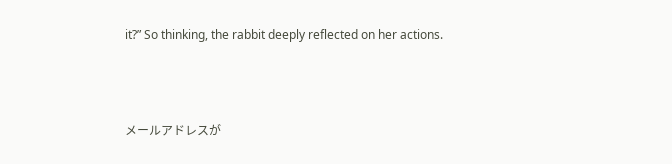it?” So thinking, the rabbit deeply reflected on her actions.



メールアドレスが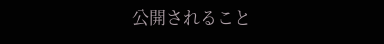公開されること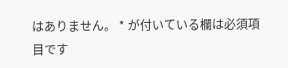はありません。 * が付いている欄は必須項目です